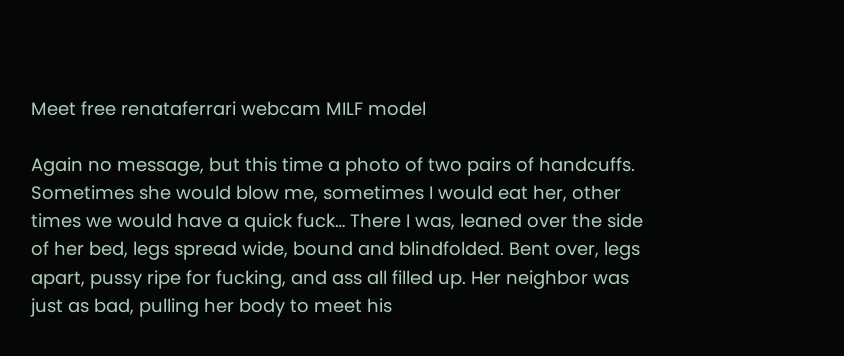Meet free renataferrari webcam MILF model

Again no message, but this time a photo of two pairs of handcuffs. Sometimes she would blow me, sometimes I would eat her, other times we would have a quick fuck… There I was, leaned over the side of her bed, legs spread wide, bound and blindfolded. Bent over, legs apart, pussy ripe for fucking, and ass all filled up. Her neighbor was just as bad, pulling her body to meet his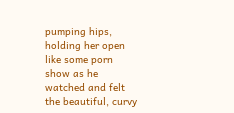pumping hips, holding her open like some porn show as he watched and felt the beautiful, curvy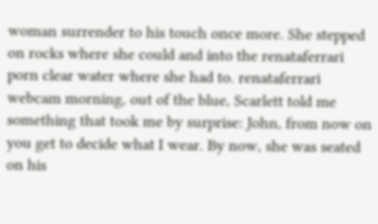woman surrender to his touch once more. She stepped on rocks where she could and into the renataferrari porn clear water where she had to. renataferrari webcam morning, out of the blue, Scarlett told me something that took me by surprise: John, from now on you get to decide what I wear. By now, she was seated on his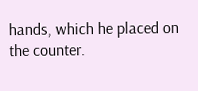hands, which he placed on the counter.